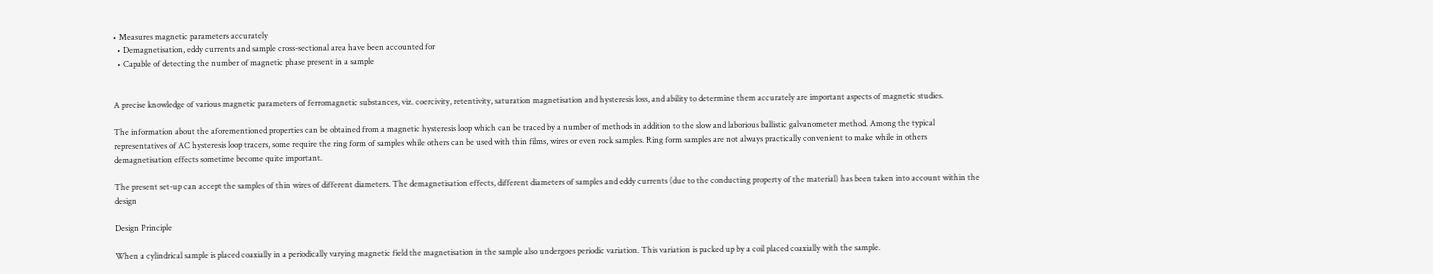• Measures magnetic parameters accurately
  • Demagnetisation, eddy currents and sample cross-sectional area have been accounted for
  • Capable of detecting the number of magnetic phase present in a sample


A precise knowledge of various magnetic parameters of ferromagnetic substances, viz. coercivity, retentivity, saturation magnetisation and hysteresis loss, and ability to determine them accurately are important aspects of magnetic studies.

The information about the aforementioned properties can be obtained from a magnetic hysteresis loop which can be traced by a number of methods in addition to the slow and laborious ballistic galvanometer method. Among the typical representatives of AC hysteresis loop tracers, some require the ring form of samples while others can be used with thin films, wires or even rock samples. Ring form samples are not always practically convenient to make while in others demagnetisation effects sometime become quite important.

The present set-up can accept the samples of thin wires of different diameters. The demagnetisation effects, different diameters of samples and eddy currents (due to the conducting property of the material) has been taken into account within the design

Design Principle

When a cylindrical sample is placed coaxially in a periodically varying magnetic field the magnetisation in the sample also undergoes periodic variation. This variation is packed up by a coil placed coaxially with the sample.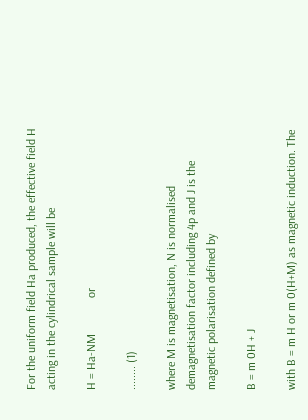For the uniform field Ha produced, the effective field H acting in the cylindrical sample will be

H = Ha-NM            or

........ (1)

where M is magnetisation, N is normalised demagnetisation factor including 4p and J is the magnetic polarisation defined by

B = m 0H + J

with B = m H or m 0(H+M) as magnetic induction. The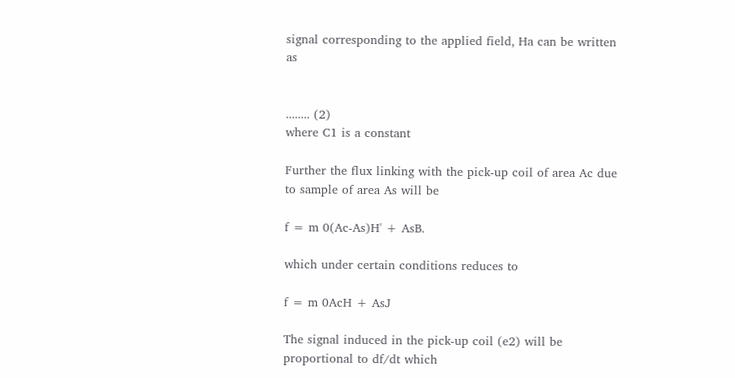signal corresponding to the applied field, Ha can be written as


........ (2)
where C1 is a constant

Further the flux linking with the pick-up coil of area Ac due to sample of area As will be

f = m 0(Ac-As)H' + AsB.

which under certain conditions reduces to

f = m 0AcH + AsJ

The signal induced in the pick-up coil (e2) will be proportional to df/dt which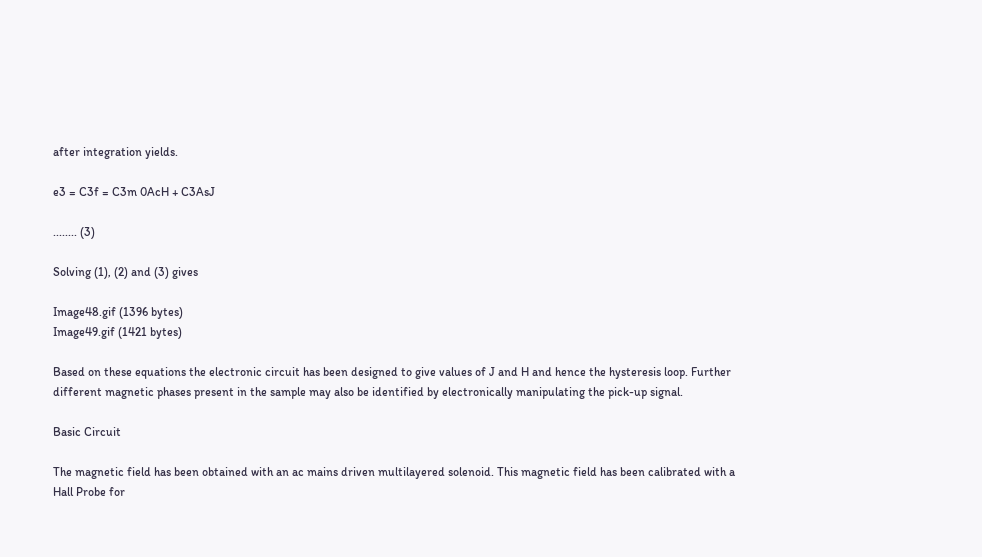after integration yields.

e3 = C3f = C3m 0AcH + C3AsJ

........ (3)

Solving (1), (2) and (3) gives

Image48.gif (1396 bytes)
Image49.gif (1421 bytes)

Based on these equations the electronic circuit has been designed to give values of J and H and hence the hysteresis loop. Further different magnetic phases present in the sample may also be identified by electronically manipulating the pick-up signal.

Basic Circuit

The magnetic field has been obtained with an ac mains driven multilayered solenoid. This magnetic field has been calibrated with a Hall Probe for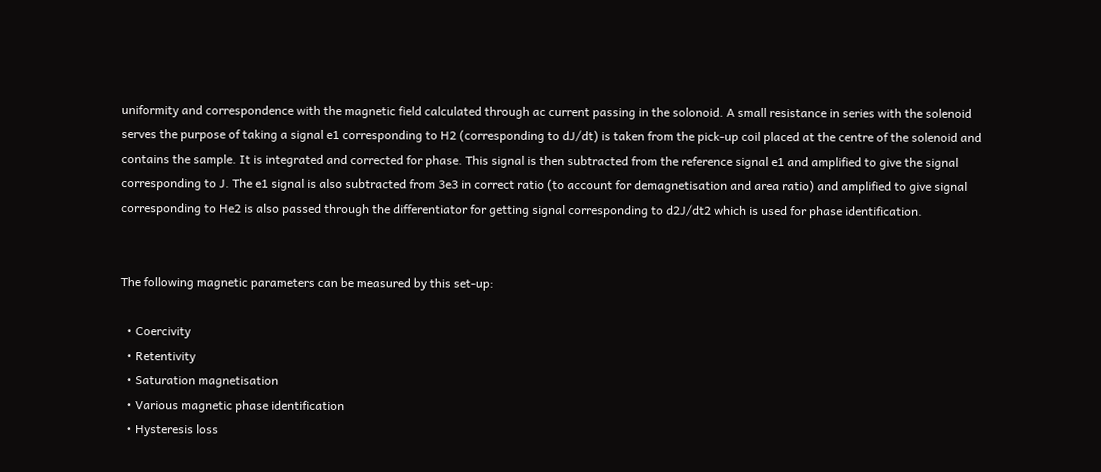uniformity and correspondence with the magnetic field calculated through ac current passing in the solonoid. A small resistance in series with the solenoid serves the purpose of taking a signal e1 corresponding to H2 (corresponding to dJ/dt) is taken from the pick-up coil placed at the centre of the solenoid and contains the sample. It is integrated and corrected for phase. This signal is then subtracted from the reference signal e1 and amplified to give the signal corresponding to J. The e1 signal is also subtracted from 3e3 in correct ratio (to account for demagnetisation and area ratio) and amplified to give signal corresponding to He2 is also passed through the differentiator for getting signal corresponding to d2J/dt2 which is used for phase identification.


The following magnetic parameters can be measured by this set-up:

  • Coercivity
  • Retentivity
  • Saturation magnetisation
  • Various magnetic phase identification
  • Hysteresis loss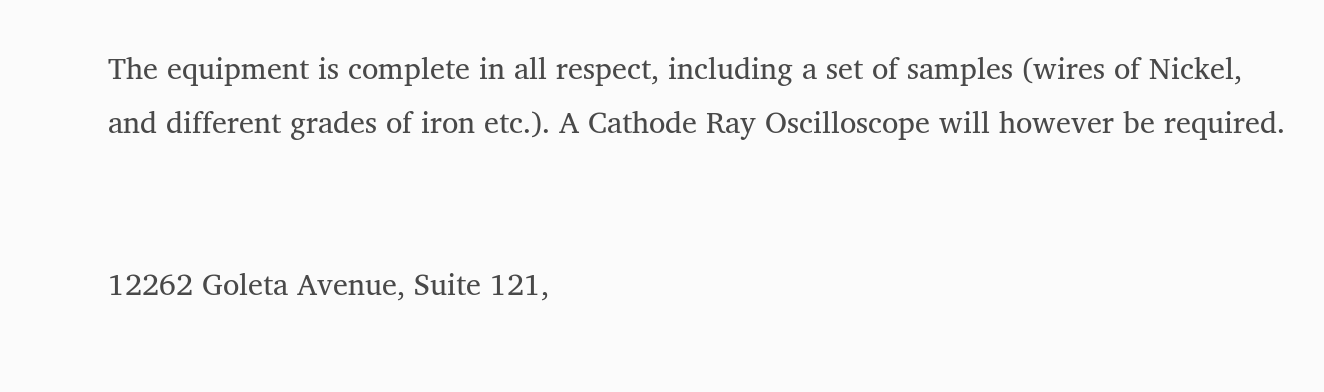The equipment is complete in all respect, including a set of samples (wires of Nickel, and different grades of iron etc.). A Cathode Ray Oscilloscope will however be required.


12262 Goleta Avenue, Suite 121,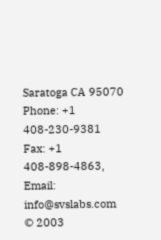Saratoga CA 95070 Phone: +1 408-230-9381 Fax: +1 408-898-4863, Email: info@svslabs.com
© 2003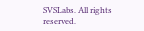SVSLabs. All rights reserved.